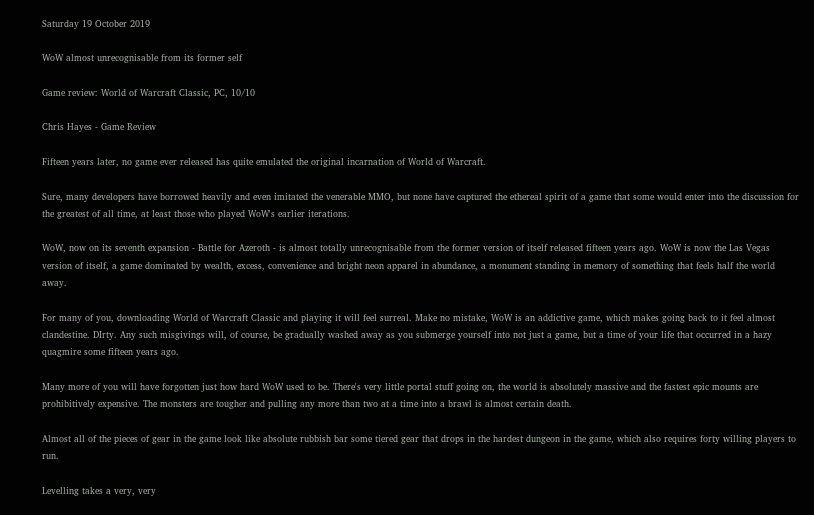Saturday 19 October 2019

WoW almost unrecognisable from its former self

Game review: World of Warcraft Classic, PC, 10/10

Chris Hayes - Game Review

Fifteen years later, no game ever released has quite emulated the original incarnation of World of Warcraft.

Sure, many developers have borrowed heavily and even imitated the venerable MMO, but none have captured the ethereal spirit of a game that some would enter into the discussion for the greatest of all time, at least those who played WoW's earlier iterations.

WoW, now on its seventh expansion - Battle for Azeroth - is almost totally unrecognisable from the former version of itself released fifteen years ago. WoW is now the Las Vegas version of itself, a game dominated by wealth, excess, convenience and bright neon apparel in abundance, a monument standing in memory of something that feels half the world away.

For many of you, downloading World of Warcraft Classic and playing it will feel surreal. Make no mistake, WoW is an addictive game, which makes going back to it feel almost clandestine. DIrty. Any such misgivings will, of course, be gradually washed away as you submerge yourself into not just a game, but a time of your life that occurred in a hazy quagmire some fifteen years ago.

Many more of you will have forgotten just how hard WoW used to be. There's very little portal stuff going on, the world is absolutely massive and the fastest epic mounts are prohibitively expensive. The monsters are tougher and pulling any more than two at a time into a brawl is almost certain death.

Almost all of the pieces of gear in the game look like absolute rubbish bar some tiered gear that drops in the hardest dungeon in the game, which also requires forty willing players to run.

Levelling takes a very, very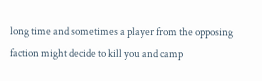long time and sometimes a player from the opposing faction might decide to kill you and camp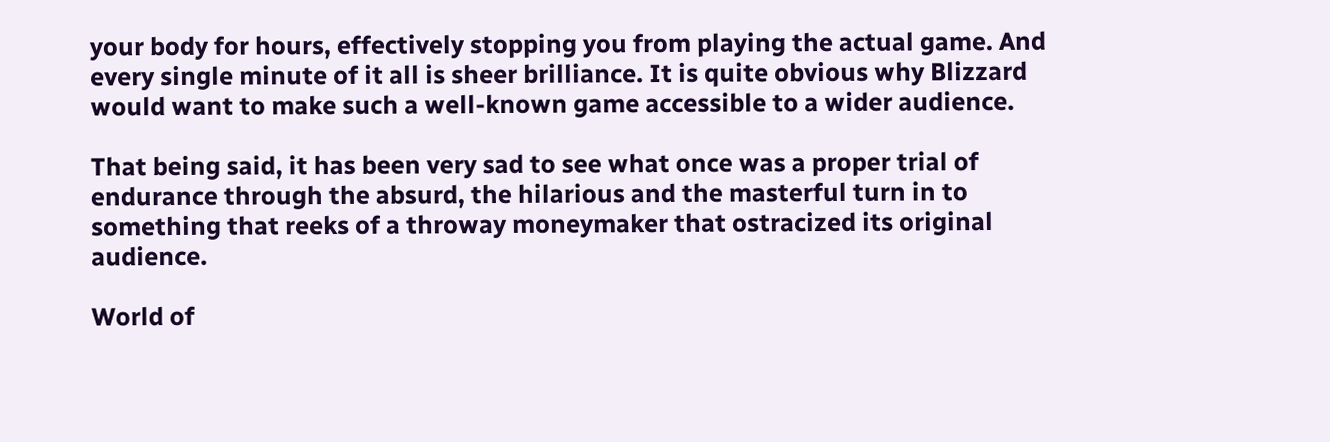your body for hours, effectively stopping you from playing the actual game. And every single minute of it all is sheer brilliance. It is quite obvious why Blizzard would want to make such a well-known game accessible to a wider audience.

That being said, it has been very sad to see what once was a proper trial of endurance through the absurd, the hilarious and the masterful turn in to something that reeks of a throway moneymaker that ostracized its original audience.

World of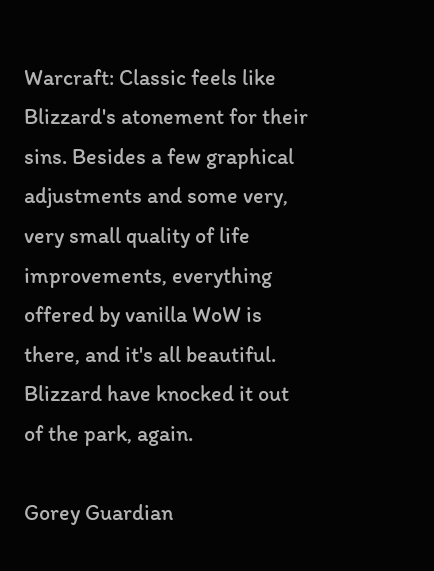Warcraft: Classic feels like Blizzard's atonement for their sins. Besides a few graphical adjustments and some very, very small quality of life improvements, everything offered by vanilla WoW is there, and it's all beautiful. Blizzard have knocked it out of the park, again.

Gorey Guardian